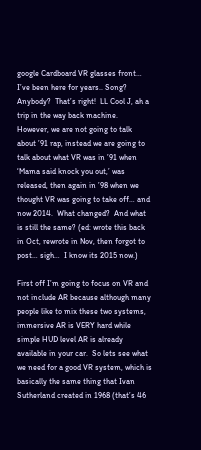google Cardboard VR glasses front… I’ve been here for years.. Song?  Anybody?  That’s right!  LL Cool J, ah a trip in the way back machine.  However, we are not going to talk about ’91 rap, instead we are going to talk about what VR was in ’91 when ‘Mama said knock you out,’ was released, then again in ’98 when we thought VR was going to take off… and now 2014.  What changed?  And what is still the same? (ed: wrote this back in Oct, rewrote in Nov, then forgot to post… sigh…  I know its 2015 now.)

First off I’m going to focus on VR and not include AR because although many people like to mix these two systems, immersive AR is VERY hard while simple HUD level AR is already available in your car.  So lets see what we need for a good VR system, which is basically the same thing that Ivan Sutherland created in 1968 (that’s 46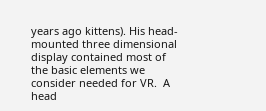years ago kittens). His head-mounted three dimensional display contained most of the basic elements we consider needed for VR.  A head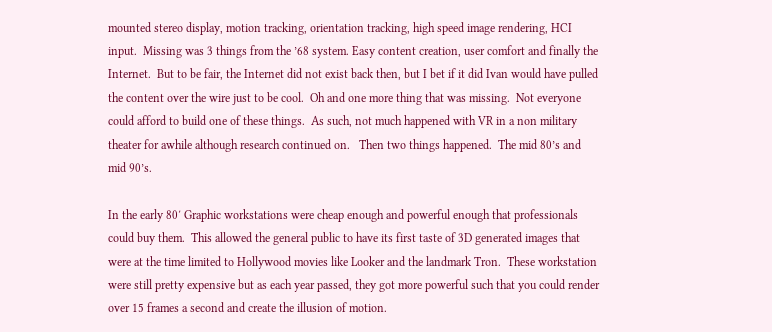mounted stereo display, motion tracking, orientation tracking, high speed image rendering, HCI input.  Missing was 3 things from the ’68 system. Easy content creation, user comfort and finally the Internet.  But to be fair, the Internet did not exist back then, but I bet if it did Ivan would have pulled the content over the wire just to be cool.  Oh and one more thing that was missing.  Not everyone could afford to build one of these things.  As such, not much happened with VR in a non military theater for awhile although research continued on.   Then two things happened.  The mid 80’s and mid 90’s.

In the early 80′ Graphic workstations were cheap enough and powerful enough that professionals could buy them.  This allowed the general public to have its first taste of 3D generated images that were at the time limited to Hollywood movies like Looker and the landmark Tron.  These workstation were still pretty expensive but as each year passed, they got more powerful such that you could render over 15 frames a second and create the illusion of motion.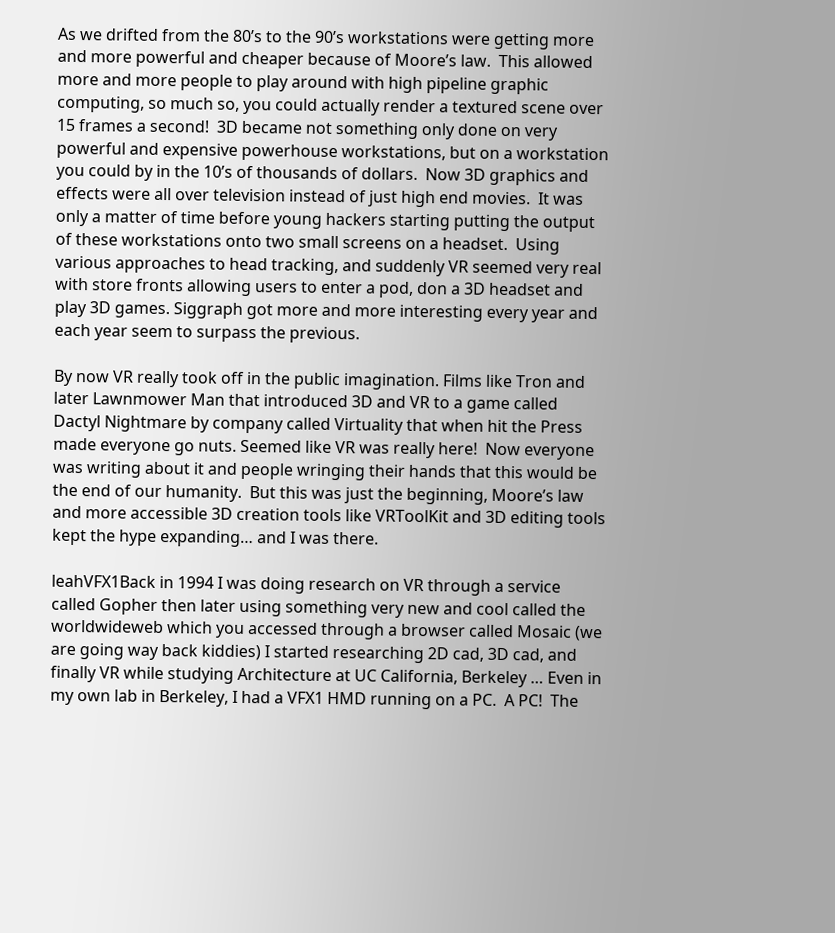As we drifted from the 80’s to the 90’s workstations were getting more and more powerful and cheaper because of Moore’s law.  This allowed more and more people to play around with high pipeline graphic computing, so much so, you could actually render a textured scene over 15 frames a second!  3D became not something only done on very powerful and expensive powerhouse workstations, but on a workstation you could by in the 10’s of thousands of dollars.  Now 3D graphics and effects were all over television instead of just high end movies.  It was only a matter of time before young hackers starting putting the output of these workstations onto two small screens on a headset.  Using various approaches to head tracking, and suddenly VR seemed very real with store fronts allowing users to enter a pod, don a 3D headset and play 3D games. Siggraph got more and more interesting every year and each year seem to surpass the previous.

By now VR really took off in the public imagination. Films like Tron and later Lawnmower Man that introduced 3D and VR to a game called Dactyl Nightmare by company called Virtuality that when hit the Press made everyone go nuts. Seemed like VR was really here!  Now everyone was writing about it and people wringing their hands that this would be the end of our humanity.  But this was just the beginning, Moore’s law and more accessible 3D creation tools like VRToolKit and 3D editing tools kept the hype expanding… and I was there.

leahVFX1Back in 1994 I was doing research on VR through a service called Gopher then later using something very new and cool called the worldwideweb which you accessed through a browser called Mosaic (we are going way back kiddies) I started researching 2D cad, 3D cad, and finally VR while studying Architecture at UC California, Berkeley … Even in my own lab in Berkeley, I had a VFX1 HMD running on a PC.  A PC!  The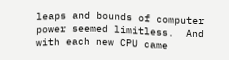leaps and bounds of computer power seemed limitless.  And with each new CPU came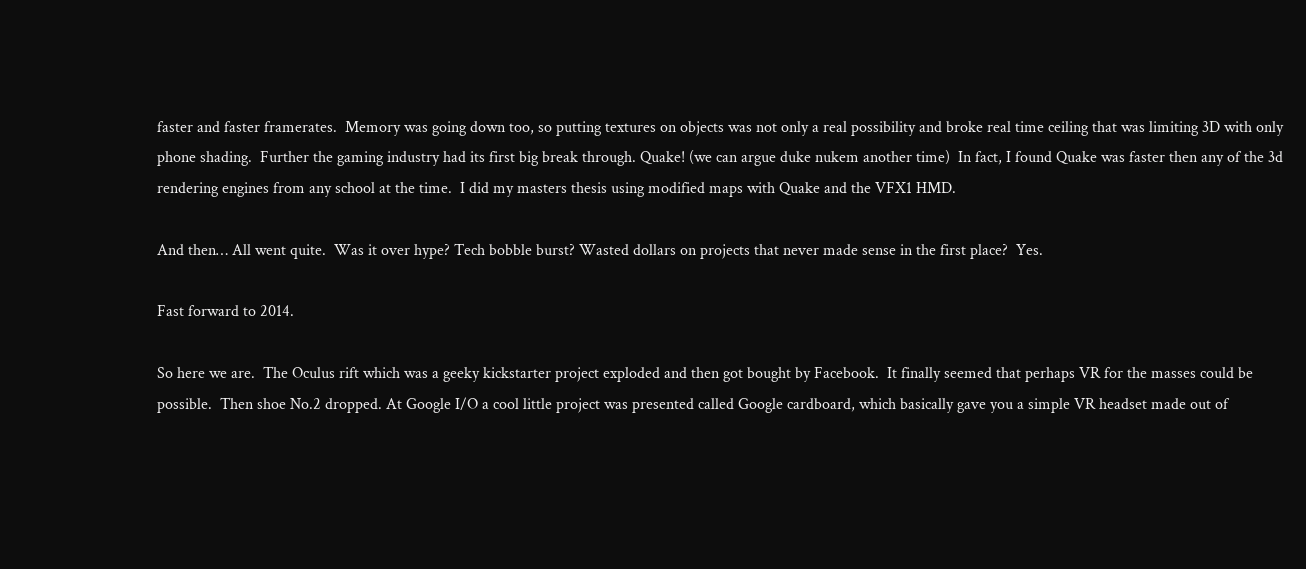faster and faster framerates.  Memory was going down too, so putting textures on objects was not only a real possibility and broke real time ceiling that was limiting 3D with only phone shading.  Further the gaming industry had its first big break through. Quake! (we can argue duke nukem another time)  In fact, I found Quake was faster then any of the 3d rendering engines from any school at the time.  I did my masters thesis using modified maps with Quake and the VFX1 HMD.

And then… All went quite.  Was it over hype? Tech bobble burst? Wasted dollars on projects that never made sense in the first place?  Yes.

Fast forward to 2014.

So here we are.  The Oculus rift which was a geeky kickstarter project exploded and then got bought by Facebook.  It finally seemed that perhaps VR for the masses could be possible.  Then shoe No.2 dropped. At Google I/O a cool little project was presented called Google cardboard, which basically gave you a simple VR headset made out of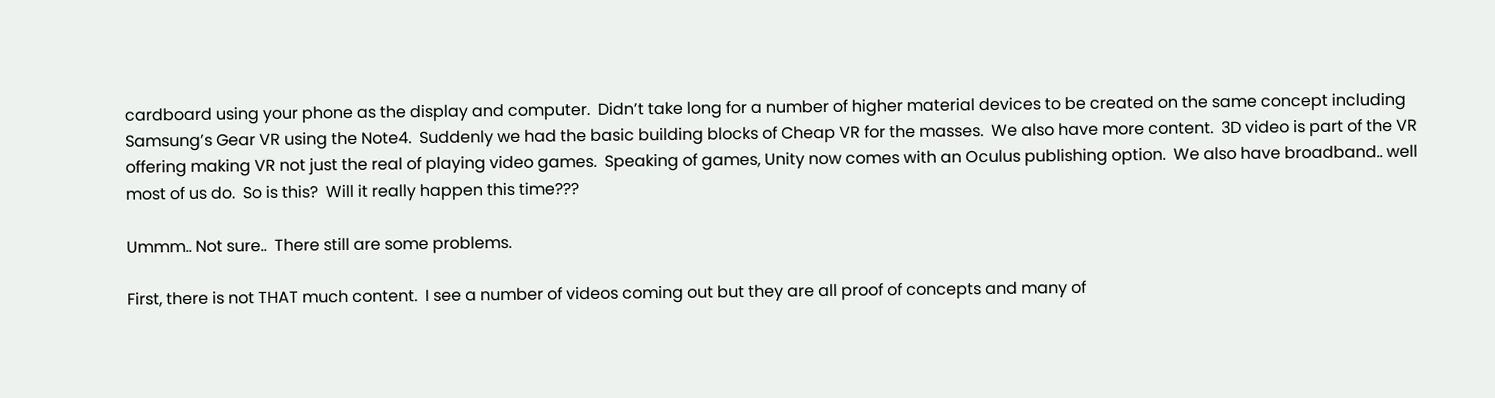cardboard using your phone as the display and computer.  Didn’t take long for a number of higher material devices to be created on the same concept including Samsung’s Gear VR using the Note4.  Suddenly we had the basic building blocks of Cheap VR for the masses.  We also have more content.  3D video is part of the VR offering making VR not just the real of playing video games.  Speaking of games, Unity now comes with an Oculus publishing option.  We also have broadband.. well most of us do.  So is this?  Will it really happen this time???

Ummm.. Not sure..  There still are some problems.

First, there is not THAT much content.  I see a number of videos coming out but they are all proof of concepts and many of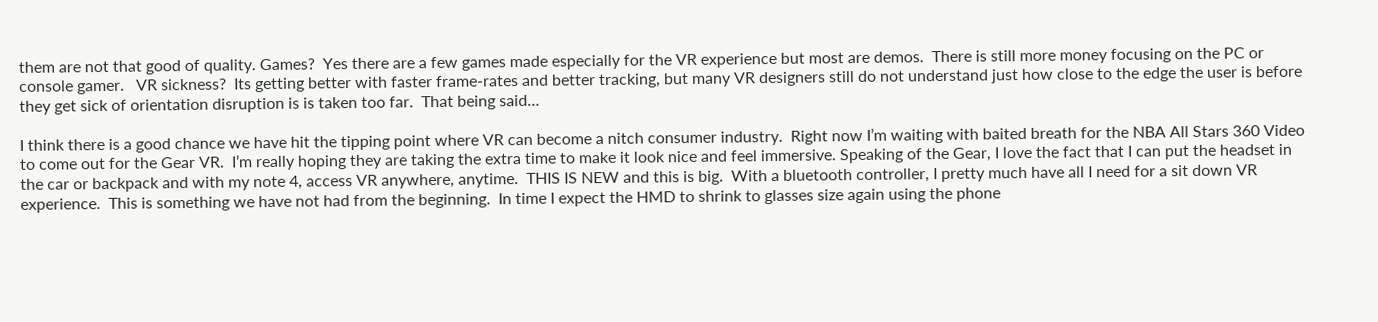them are not that good of quality. Games?  Yes there are a few games made especially for the VR experience but most are demos.  There is still more money focusing on the PC or console gamer.   VR sickness?  Its getting better with faster frame-rates and better tracking, but many VR designers still do not understand just how close to the edge the user is before they get sick of orientation disruption is is taken too far.  That being said…

I think there is a good chance we have hit the tipping point where VR can become a nitch consumer industry.  Right now I’m waiting with baited breath for the NBA All Stars 360 Video to come out for the Gear VR.  I’m really hoping they are taking the extra time to make it look nice and feel immersive. Speaking of the Gear, I love the fact that I can put the headset in the car or backpack and with my note 4, access VR anywhere, anytime.  THIS IS NEW and this is big.  With a bluetooth controller, I pretty much have all I need for a sit down VR experience.  This is something we have not had from the beginning.  In time I expect the HMD to shrink to glasses size again using the phone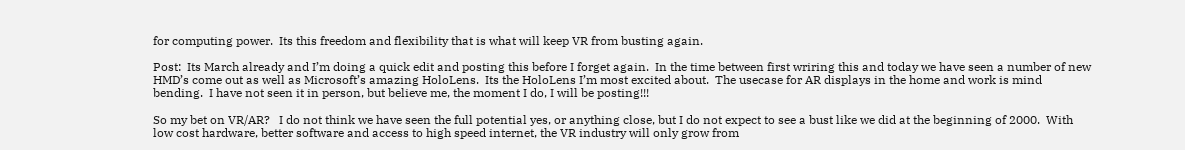for computing power.  Its this freedom and flexibility that is what will keep VR from busting again.

Post:  Its March already and I’m doing a quick edit and posting this before I forget again.  In the time between first wriring this and today we have seen a number of new HMD’s come out as well as Microsoft’s amazing HoloLens.  Its the HoloLens I’m most excited about.  The usecase for AR displays in the home and work is mind bending.  I have not seen it in person, but believe me, the moment I do, I will be posting!!!

So my bet on VR/AR?   I do not think we have seen the full potential yes, or anything close, but I do not expect to see a bust like we did at the beginning of 2000.  With low cost hardware, better software and access to high speed internet, the VR industry will only grow from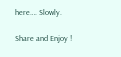here…. Slowly.

Share and Enjoy !